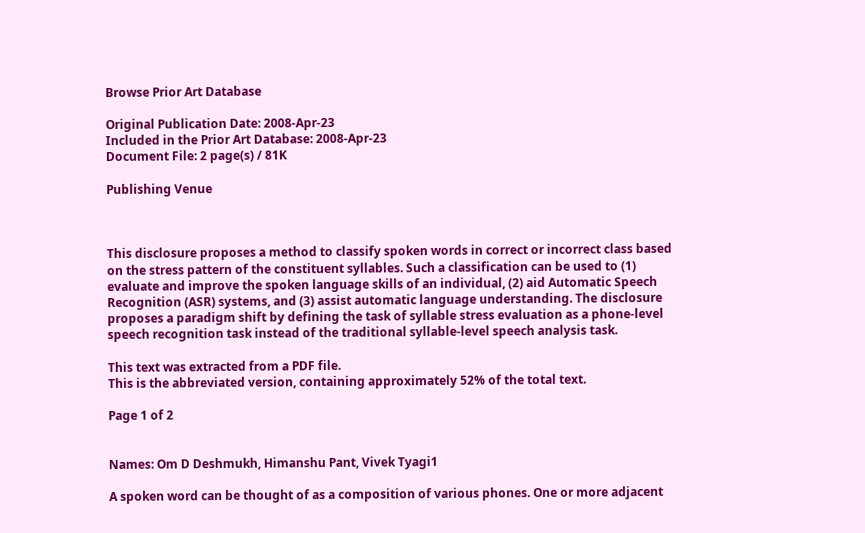Browse Prior Art Database

Original Publication Date: 2008-Apr-23
Included in the Prior Art Database: 2008-Apr-23
Document File: 2 page(s) / 81K

Publishing Venue



This disclosure proposes a method to classify spoken words in correct or incorrect class based on the stress pattern of the constituent syllables. Such a classification can be used to (1) evaluate and improve the spoken language skills of an individual, (2) aid Automatic Speech Recognition (ASR) systems, and (3) assist automatic language understanding. The disclosure proposes a paradigm shift by defining the task of syllable stress evaluation as a phone-level speech recognition task instead of the traditional syllable-level speech analysis task.

This text was extracted from a PDF file.
This is the abbreviated version, containing approximately 52% of the total text.

Page 1 of 2


Names: Om D Deshmukh, Himanshu Pant, Vivek Tyagi1

A spoken word can be thought of as a composition of various phones. One or more adjacent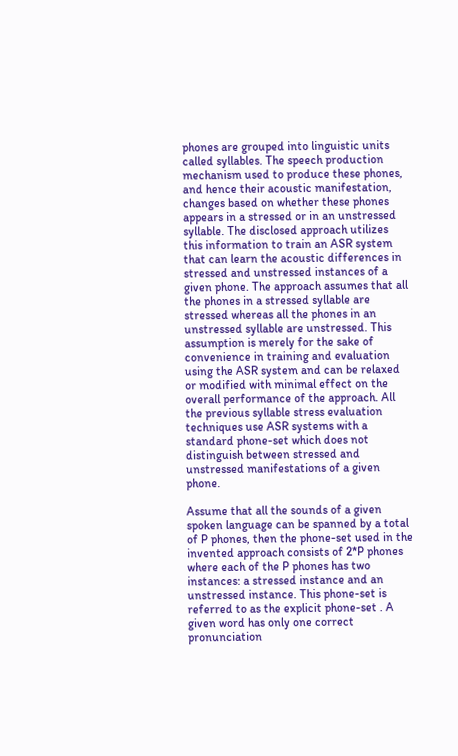phones are grouped into linguistic units called syllables. The speech production mechanism used to produce these phones, and hence their acoustic manifestation, changes based on whether these phones appears in a stressed or in an unstressed syllable. The disclosed approach utilizes this information to train an ASR system that can learn the acoustic differences in stressed and unstressed instances of a given phone. The approach assumes that all the phones in a stressed syllable are stressed whereas all the phones in an unstressed syllable are unstressed. This assumption is merely for the sake of convenience in training and evaluation using the ASR system and can be relaxed or modified with minimal effect on the overall performance of the approach. All the previous syllable stress evaluation techniques use ASR systems with a standard phone-set which does not distinguish between stressed and unstressed manifestations of a given phone.

Assume that all the sounds of a given spoken language can be spanned by a total of P phones, then the phone-set used in the invented approach consists of 2*P phones where each of the P phones has two instances: a stressed instance and an unstressed instance. This phone-set is referred to as the explicit phone-set . A given word has only one correct pronunciation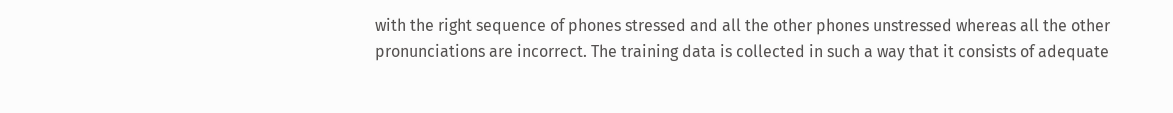with the right sequence of phones stressed and all the other phones unstressed whereas all the other pronunciations are incorrect. The training data is collected in such a way that it consists of adequate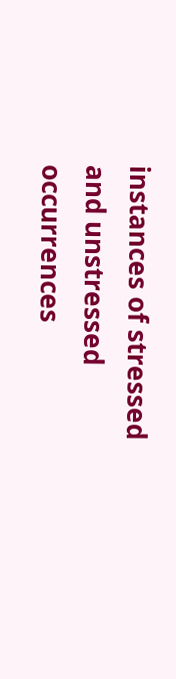instances of stressed and unstressed occurrences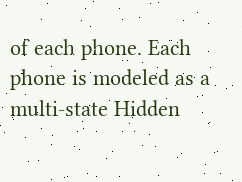of each phone. Each phone is modeled as a multi-state Hidden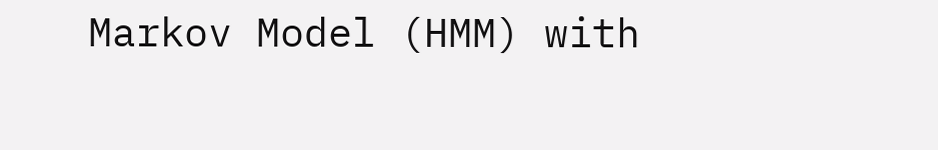Markov Model (HMM) with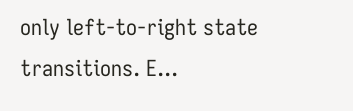only left-to-right state transitions. E...